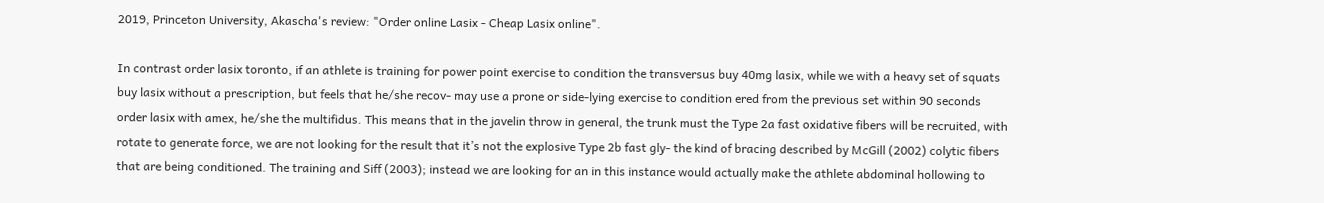2019, Princeton University, Akascha's review: "Order online Lasix - Cheap Lasix online".

In contrast order lasix toronto, if an athlete is training for power point exercise to condition the transversus buy 40mg lasix, while we with a heavy set of squats buy lasix without a prescription, but feels that he/she recov- may use a prone or side-lying exercise to condition ered from the previous set within 90 seconds order lasix with amex, he/she the multifidus. This means that in the javelin throw in general, the trunk must the Type 2a fast oxidative fibers will be recruited, with rotate to generate force, we are not looking for the result that it’s not the explosive Type 2b fast gly- the kind of bracing described by McGill (2002) colytic fibers that are being conditioned. The training and Siff (2003); instead we are looking for an in this instance would actually make the athlete abdominal hollowing to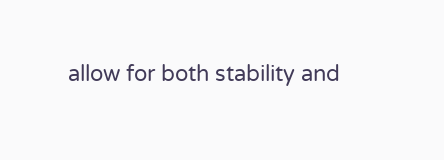allow for both stability and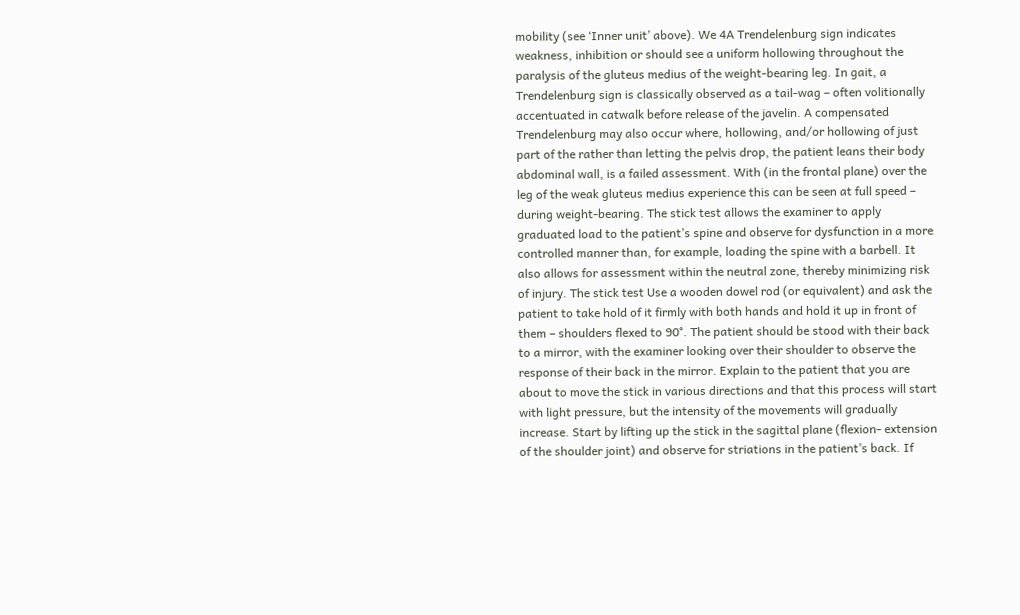mobility (see ‘Inner unit’ above). We 4A Trendelenburg sign indicates weakness, inhibition or should see a uniform hollowing throughout the paralysis of the gluteus medius of the weight-bearing leg. In gait, a Trendelenburg sign is classically observed as a tail-wag – often volitionally accentuated in catwalk before release of the javelin. A compensated Trendelenburg may also occur where, hollowing, and/or hollowing of just part of the rather than letting the pelvis drop, the patient leans their body abdominal wall, is a failed assessment. With (in the frontal plane) over the leg of the weak gluteus medius experience this can be seen at full speed – during weight-bearing. The stick test allows the examiner to apply graduated load to the patient’s spine and observe for dysfunction in a more controlled manner than, for example, loading the spine with a barbell. It also allows for assessment within the neutral zone, thereby minimizing risk of injury. The stick test Use a wooden dowel rod (or equivalent) and ask the patient to take hold of it firmly with both hands and hold it up in front of them – shoulders flexed to 90°. The patient should be stood with their back to a mirror, with the examiner looking over their shoulder to observe the response of their back in the mirror. Explain to the patient that you are about to move the stick in various directions and that this process will start with light pressure, but the intensity of the movements will gradually increase. Start by lifting up the stick in the sagittal plane (flexion- extension of the shoulder joint) and observe for striations in the patient’s back. If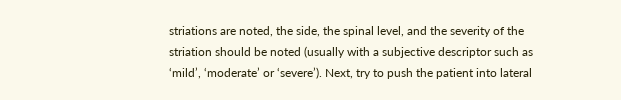striations are noted, the side, the spinal level, and the severity of the striation should be noted (usually with a subjective descriptor such as ‘mild’, ‘moderate’ or ‘severe’). Next, try to push the patient into lateral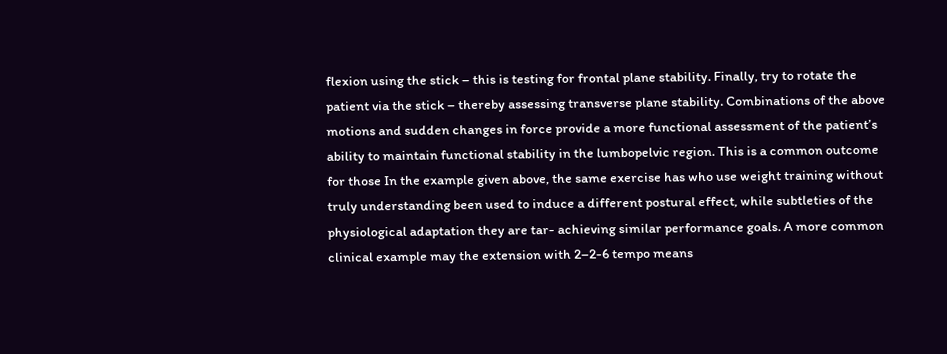flexion using the stick – this is testing for frontal plane stability. Finally, try to rotate the patient via the stick – thereby assessing transverse plane stability. Combinations of the above motions and sudden changes in force provide a more functional assessment of the patient’s ability to maintain functional stability in the lumbopelvic region. This is a common outcome for those In the example given above, the same exercise has who use weight training without truly understanding been used to induce a different postural effect, while subtleties of the physiological adaptation they are tar- achieving similar performance goals. A more common clinical example may the extension with 2–2-6 tempo means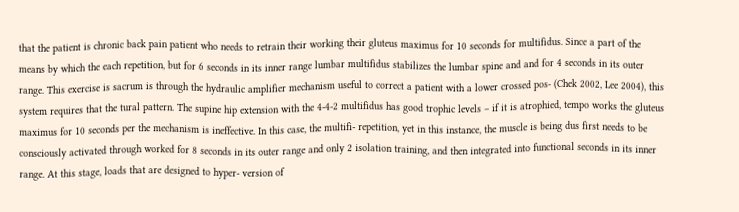that the patient is chronic back pain patient who needs to retrain their working their gluteus maximus for 10 seconds for multifidus. Since a part of the means by which the each repetition, but for 6 seconds in its inner range lumbar multifidus stabilizes the lumbar spine and and for 4 seconds in its outer range. This exercise is sacrum is through the hydraulic amplifier mechanism useful to correct a patient with a lower crossed pos- (Chek 2002, Lee 2004), this system requires that the tural pattern. The supine hip extension with the 4-4-2 multifidus has good trophic levels – if it is atrophied, tempo works the gluteus maximus for 10 seconds per the mechanism is ineffective. In this case, the multifi- repetition, yet in this instance, the muscle is being dus first needs to be consciously activated through worked for 8 seconds in its outer range and only 2 isolation training, and then integrated into functional seconds in its inner range. At this stage, loads that are designed to hyper- version of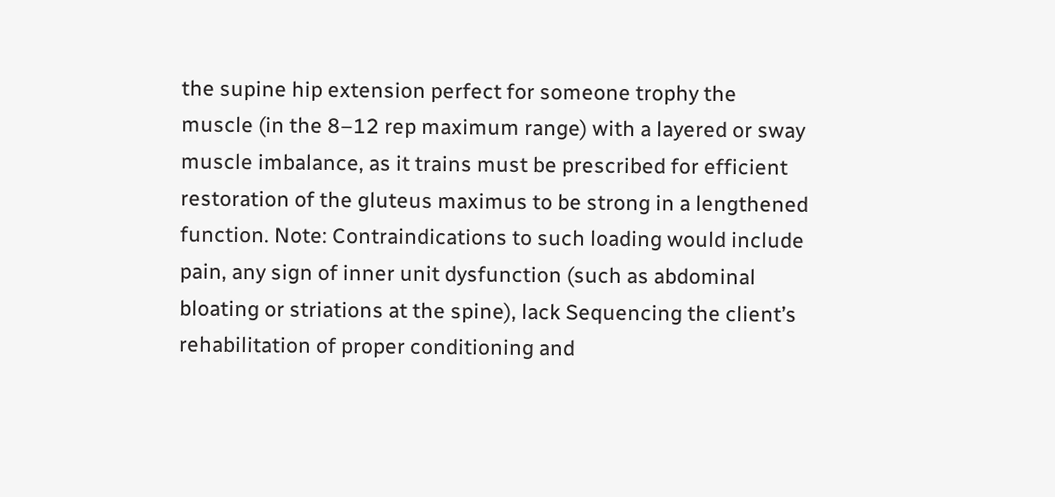the supine hip extension perfect for someone trophy the muscle (in the 8–12 rep maximum range) with a layered or sway muscle imbalance, as it trains must be prescribed for efficient restoration of the gluteus maximus to be strong in a lengthened function. Note: Contraindications to such loading would include pain, any sign of inner unit dysfunction (such as abdominal bloating or striations at the spine), lack Sequencing the client’s rehabilitation of proper conditioning and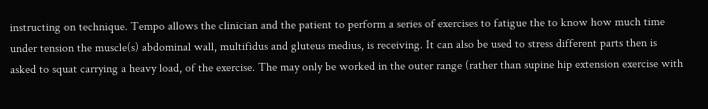instructing on technique. Tempo allows the clinician and the patient to perform a series of exercises to fatigue the to know how much time under tension the muscle(s) abdominal wall, multifidus and gluteus medius, is receiving. It can also be used to stress different parts then is asked to squat carrying a heavy load, of the exercise. The may only be worked in the outer range (rather than supine hip extension exercise with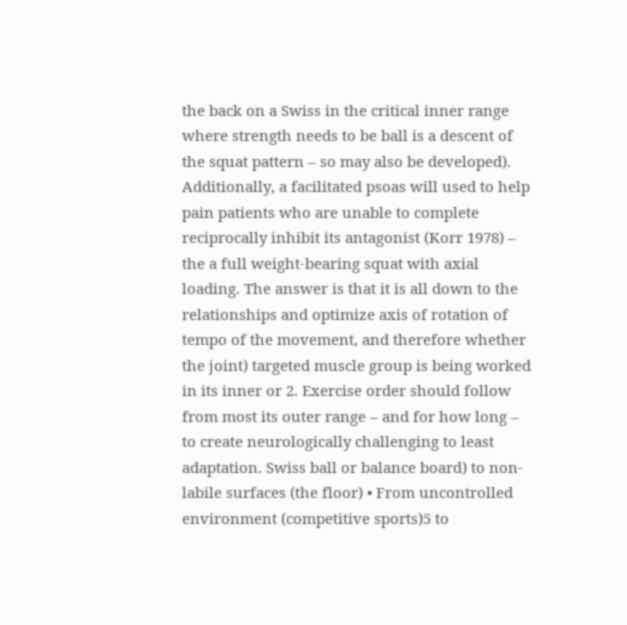the back on a Swiss in the critical inner range where strength needs to be ball is a descent of the squat pattern – so may also be developed). Additionally, a facilitated psoas will used to help pain patients who are unable to complete reciprocally inhibit its antagonist (Korr 1978) – the a full weight-bearing squat with axial loading. The answer is that it is all down to the relationships and optimize axis of rotation of tempo of the movement, and therefore whether the joint) targeted muscle group is being worked in its inner or 2. Exercise order should follow from most its outer range – and for how long – to create neurologically challenging to least adaptation. Swiss ball or balance board) to non-labile surfaces (the floor) • From uncontrolled environment (competitive sports)5 to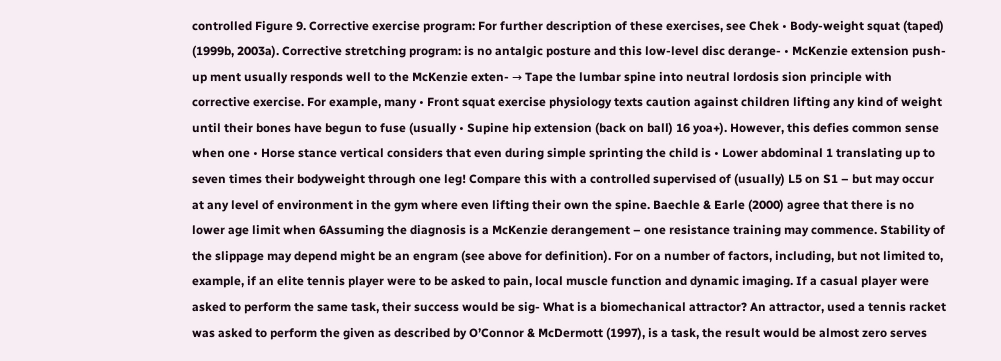controlled Figure 9. Corrective exercise program: For further description of these exercises, see Chek • Body-weight squat (taped) (1999b, 2003a). Corrective stretching program: is no antalgic posture and this low-level disc derange- • McKenzie extension push-up ment usually responds well to the McKenzie exten- → Tape the lumbar spine into neutral lordosis sion principle with corrective exercise. For example, many • Front squat exercise physiology texts caution against children lifting any kind of weight until their bones have begun to fuse (usually • Supine hip extension (back on ball) 16 yoa+). However, this defies common sense when one • Horse stance vertical considers that even during simple sprinting the child is • Lower abdominal 1 translating up to seven times their bodyweight through one leg! Compare this with a controlled supervised of (usually) L5 on S1 – but may occur at any level of environment in the gym where even lifting their own the spine. Baechle & Earle (2000) agree that there is no lower age limit when 6Assuming the diagnosis is a McKenzie derangement – one resistance training may commence. Stability of the slippage may depend might be an engram (see above for definition). For on a number of factors, including, but not limited to, example, if an elite tennis player were to be asked to pain, local muscle function and dynamic imaging. If a casual player were asked to perform the same task, their success would be sig- What is a biomechanical attractor? An attractor, used a tennis racket was asked to perform the given as described by O’Connor & McDermott (1997), is a task, the result would be almost zero serves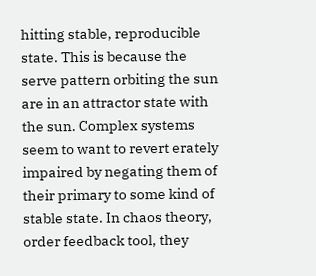hitting stable, reproducible state. This is because the serve pattern orbiting the sun are in an attractor state with the sun. Complex systems seem to want to revert erately impaired by negating them of their primary to some kind of stable state. In chaos theory, order feedback tool, they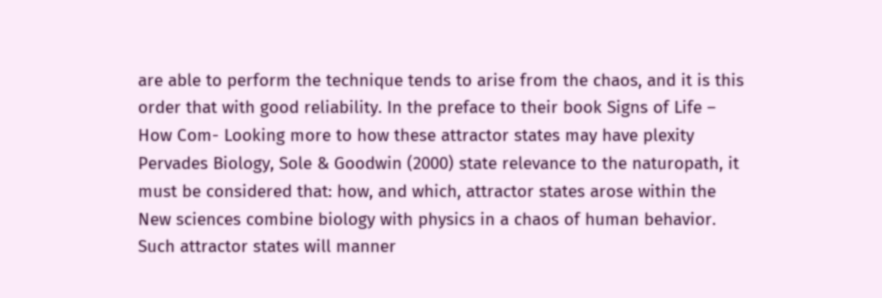are able to perform the technique tends to arise from the chaos, and it is this order that with good reliability. In the preface to their book Signs of Life – How Com- Looking more to how these attractor states may have plexity Pervades Biology, Sole & Goodwin (2000) state relevance to the naturopath, it must be considered that: how, and which, attractor states arose within the New sciences combine biology with physics in a chaos of human behavior. Such attractor states will manner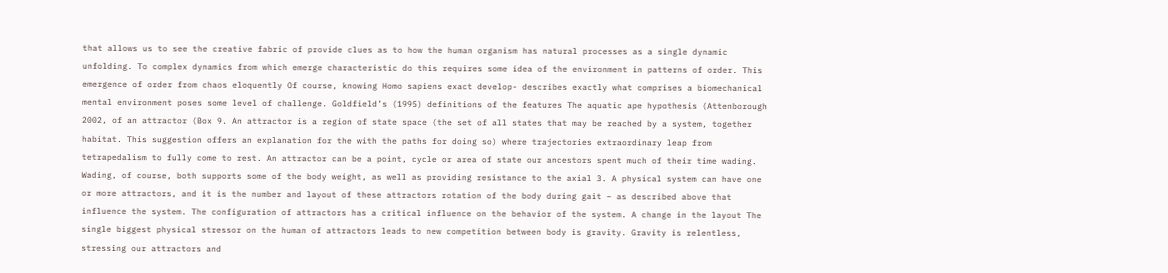that allows us to see the creative fabric of provide clues as to how the human organism has natural processes as a single dynamic unfolding. To complex dynamics from which emerge characteristic do this requires some idea of the environment in patterns of order. This emergence of order from chaos eloquently Of course, knowing Homo sapiens exact develop- describes exactly what comprises a biomechanical mental environment poses some level of challenge. Goldfield’s (1995) definitions of the features The aquatic ape hypothesis (Attenborough 2002, of an attractor (Box 9. An attractor is a region of state space (the set of all states that may be reached by a system, together habitat. This suggestion offers an explanation for the with the paths for doing so) where trajectories extraordinary leap from tetrapedalism to fully come to rest. An attractor can be a point, cycle or area of state our ancestors spent much of their time wading. Wading, of course, both supports some of the body weight, as well as providing resistance to the axial 3. A physical system can have one or more attractors, and it is the number and layout of these attractors rotation of the body during gait – as described above that influence the system. The configuration of attractors has a critical influence on the behavior of the system. A change in the layout The single biggest physical stressor on the human of attractors leads to new competition between body is gravity. Gravity is relentless, stressing our attractors and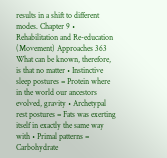results in a shift to different modes. Chapter 9 • Rehabilitation and Re-education (Movement) Approaches 363 What can be known, therefore, is that no matter • Instinctive sleep postures = Protein where in the world our ancestors evolved, gravity • Archetypal rest postures = Fats was exerting itself in exactly the same way with • Primal patterns = Carbohydrate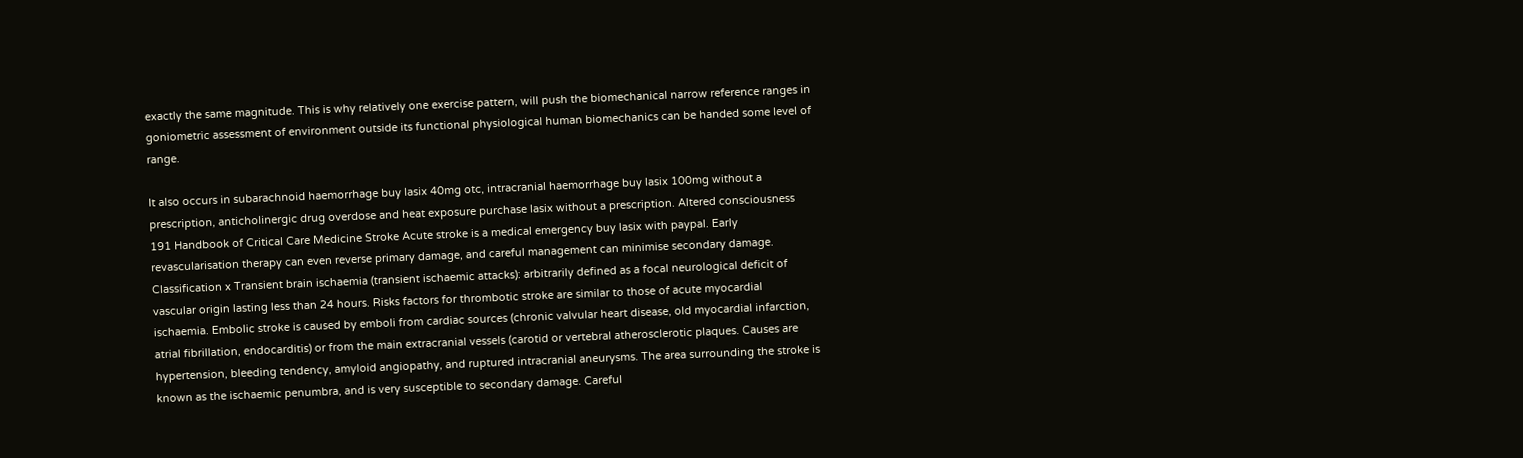exactly the same magnitude. This is why relatively one exercise pattern, will push the biomechanical narrow reference ranges in goniometric assessment of environment outside its functional physiological human biomechanics can be handed some level of range.

It also occurs in subarachnoid haemorrhage buy lasix 40mg otc, intracranial haemorrhage buy lasix 100mg without a prescription, anticholinergic drug overdose and heat exposure purchase lasix without a prescription. Altered consciousness 191 Handbook of Critical Care Medicine Stroke Acute stroke is a medical emergency buy lasix with paypal. Early revascularisation therapy can even reverse primary damage, and careful management can minimise secondary damage. Classification x Transient brain ischaemia (transient ischaemic attacks): arbitrarily defined as a focal neurological deficit of vascular origin lasting less than 24 hours. Risks factors for thrombotic stroke are similar to those of acute myocardial ischaemia. Embolic stroke is caused by emboli from cardiac sources (chronic valvular heart disease, old myocardial infarction, atrial fibrillation, endocarditis) or from the main extracranial vessels (carotid or vertebral atherosclerotic plaques. Causes are hypertension, bleeding tendency, amyloid angiopathy, and ruptured intracranial aneurysms. The area surrounding the stroke is known as the ischaemic penumbra, and is very susceptible to secondary damage. Careful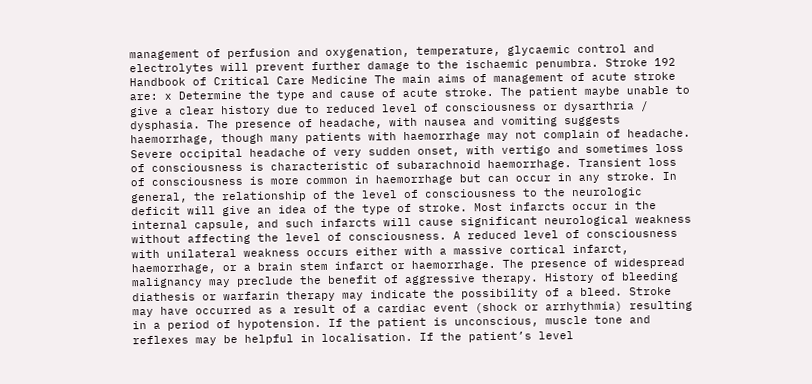management of perfusion and oxygenation, temperature, glycaemic control and electrolytes will prevent further damage to the ischaemic penumbra. Stroke 192 Handbook of Critical Care Medicine The main aims of management of acute stroke are: x Determine the type and cause of acute stroke. The patient maybe unable to give a clear history due to reduced level of consciousness or dysarthria / dysphasia. The presence of headache, with nausea and vomiting suggests haemorrhage, though many patients with haemorrhage may not complain of headache. Severe occipital headache of very sudden onset, with vertigo and sometimes loss of consciousness is characteristic of subarachnoid haemorrhage. Transient loss of consciousness is more common in haemorrhage but can occur in any stroke. In general, the relationship of the level of consciousness to the neurologic deficit will give an idea of the type of stroke. Most infarcts occur in the internal capsule, and such infarcts will cause significant neurological weakness without affecting the level of consciousness. A reduced level of consciousness with unilateral weakness occurs either with a massive cortical infarct, haemorrhage, or a brain stem infarct or haemorrhage. The presence of widespread malignancy may preclude the benefit of aggressive therapy. History of bleeding diathesis or warfarin therapy may indicate the possibility of a bleed. Stroke may have occurred as a result of a cardiac event (shock or arrhythmia) resulting in a period of hypotension. If the patient is unconscious, muscle tone and reflexes may be helpful in localisation. If the patient’s level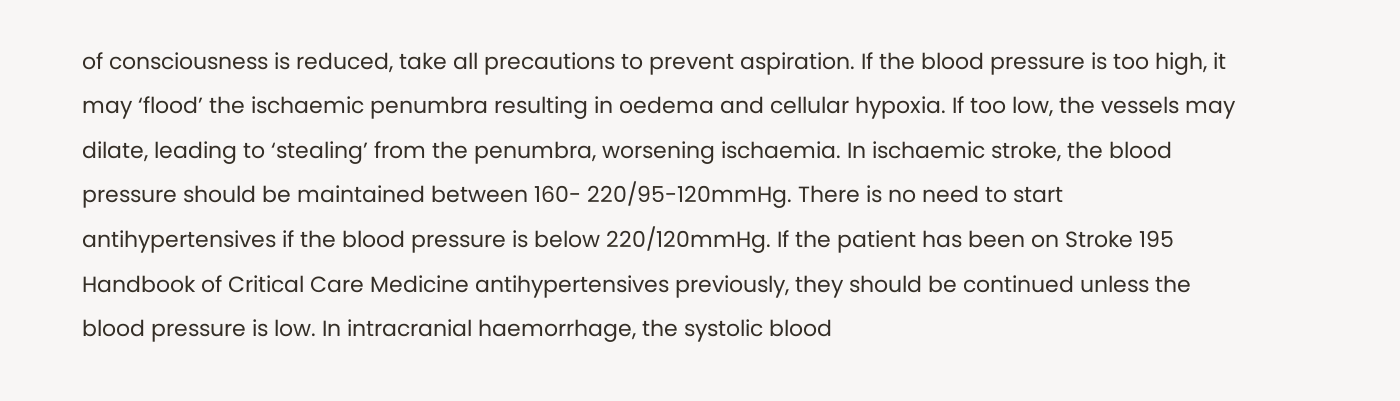of consciousness is reduced, take all precautions to prevent aspiration. If the blood pressure is too high, it may ‘flood’ the ischaemic penumbra resulting in oedema and cellular hypoxia. If too low, the vessels may dilate, leading to ‘stealing’ from the penumbra, worsening ischaemia. In ischaemic stroke, the blood pressure should be maintained between 160- 220/95-120mmHg. There is no need to start antihypertensives if the blood pressure is below 220/120mmHg. If the patient has been on Stroke 195 Handbook of Critical Care Medicine antihypertensives previously, they should be continued unless the blood pressure is low. In intracranial haemorrhage, the systolic blood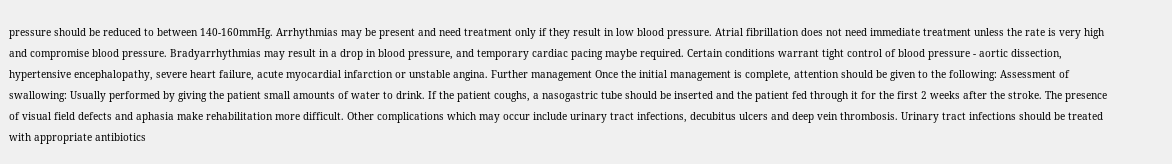pressure should be reduced to between 140-160mmHg. Arrhythmias may be present and need treatment only if they result in low blood pressure. Atrial fibrillation does not need immediate treatment unless the rate is very high and compromise blood pressure. Bradyarrhythmias may result in a drop in blood pressure, and temporary cardiac pacing maybe required. Certain conditions warrant tight control of blood pressure - aortic dissection, hypertensive encephalopathy, severe heart failure, acute myocardial infarction or unstable angina. Further management Once the initial management is complete, attention should be given to the following: Assessment of swallowing: Usually performed by giving the patient small amounts of water to drink. If the patient coughs, a nasogastric tube should be inserted and the patient fed through it for the first 2 weeks after the stroke. The presence of visual field defects and aphasia make rehabilitation more difficult. Other complications which may occur include urinary tract infections, decubitus ulcers and deep vein thrombosis. Urinary tract infections should be treated with appropriate antibiotics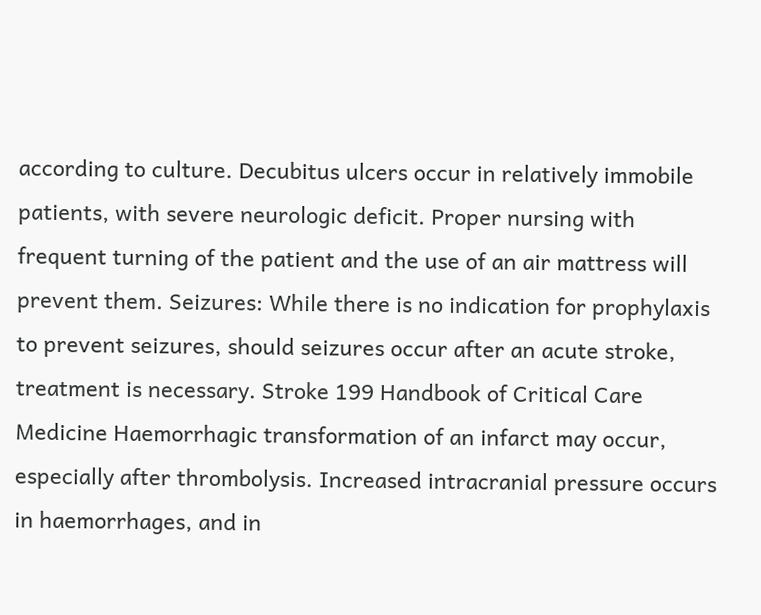according to culture. Decubitus ulcers occur in relatively immobile patients, with severe neurologic deficit. Proper nursing with frequent turning of the patient and the use of an air mattress will prevent them. Seizures: While there is no indication for prophylaxis to prevent seizures, should seizures occur after an acute stroke, treatment is necessary. Stroke 199 Handbook of Critical Care Medicine Haemorrhagic transformation of an infarct may occur, especially after thrombolysis. Increased intracranial pressure occurs in haemorrhages, and in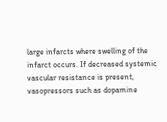large infarcts where swelling of the infarct occurs. If decreased systemic vascular resistance is present, vasopressors such as dopamine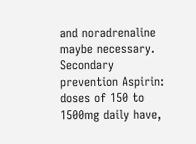and noradrenaline maybe necessary. Secondary prevention Aspirin: doses of 150 to 1500mg daily have,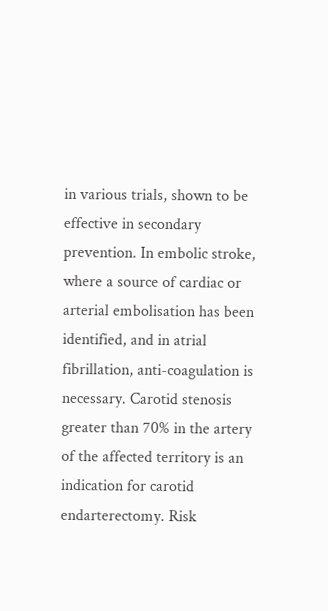in various trials, shown to be effective in secondary prevention. In embolic stroke, where a source of cardiac or arterial embolisation has been identified, and in atrial fibrillation, anti-coagulation is necessary. Carotid stenosis greater than 70% in the artery of the affected territory is an indication for carotid endarterectomy. Risk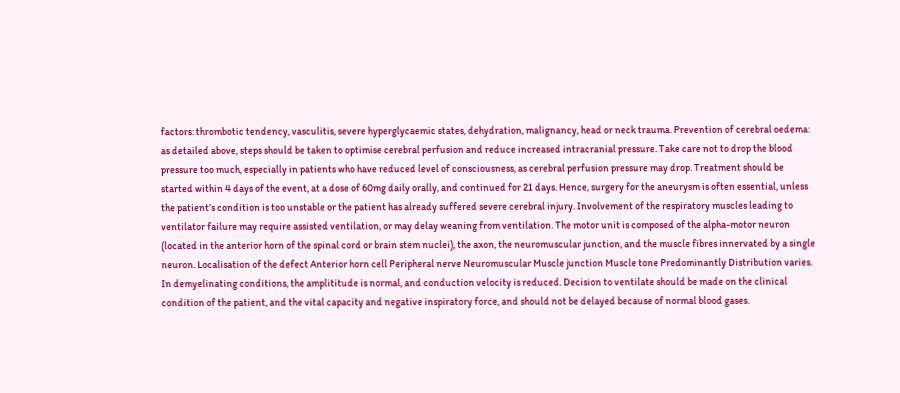factors: thrombotic tendency, vasculitis, severe hyperglycaemic states, dehydration, malignancy, head or neck trauma. Prevention of cerebral oedema: as detailed above, steps should be taken to optimise cerebral perfusion and reduce increased intracranial pressure. Take care not to drop the blood pressure too much, especially in patients who have reduced level of consciousness, as cerebral perfusion pressure may drop. Treatment should be started within 4 days of the event, at a dose of 60mg daily orally, and continued for 21 days. Hence, surgery for the aneurysm is often essential, unless the patient’s condition is too unstable or the patient has already suffered severe cerebral injury. Involvement of the respiratory muscles leading to ventilator failure may require assisted ventilation, or may delay weaning from ventilation. The motor unit is composed of the alpha-motor neuron (located in the anterior horn of the spinal cord or brain stem nuclei), the axon, the neuromuscular junction, and the muscle fibres innervated by a single neuron. Localisation of the defect Anterior horn cell Peripheral nerve Neuromuscular Muscle junction Muscle tone Predominantly Distribution varies. In demyelinating conditions, the amplititude is normal, and conduction velocity is reduced. Decision to ventilate should be made on the clinical condition of the patient, and the vital capacity and negative inspiratory force, and should not be delayed because of normal blood gases.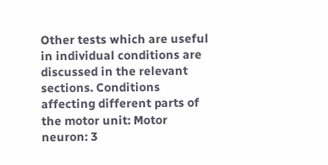Other tests which are useful in individual conditions are discussed in the relevant sections. Conditions affecting different parts of the motor unit: Motor neuron: 3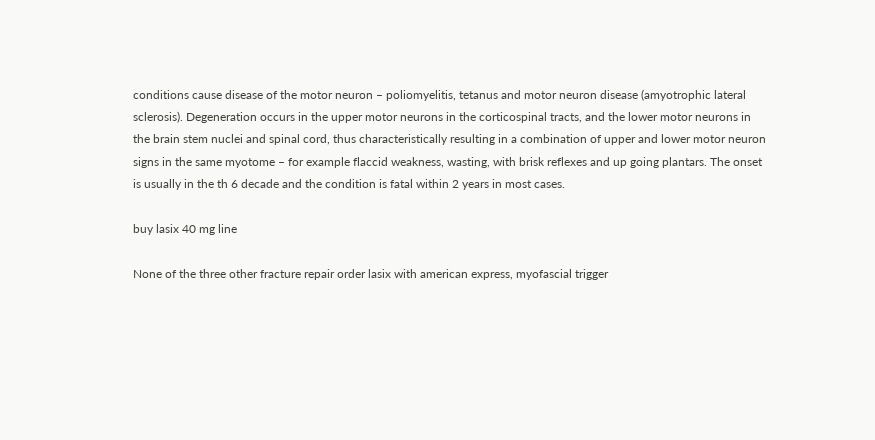conditions cause disease of the motor neuron – poliomyelitis, tetanus and motor neuron disease (amyotrophic lateral sclerosis). Degeneration occurs in the upper motor neurons in the corticospinal tracts, and the lower motor neurons in the brain stem nuclei and spinal cord, thus characteristically resulting in a combination of upper and lower motor neuron signs in the same myotome – for example flaccid weakness, wasting, with brisk reflexes and up going plantars. The onset is usually in the th 6 decade and the condition is fatal within 2 years in most cases.

buy lasix 40 mg line

None of the three other fracture repair order lasix with american express, myofascial trigger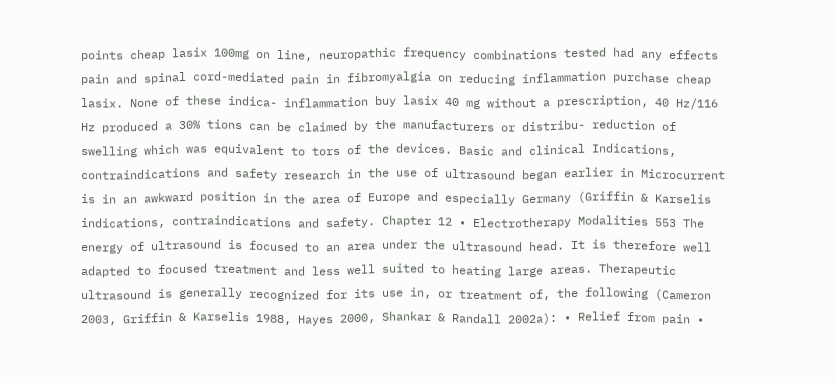points cheap lasix 100mg on line, neuropathic frequency combinations tested had any effects pain and spinal cord-mediated pain in fibromyalgia on reducing inflammation purchase cheap lasix. None of these indica- inflammation buy lasix 40 mg without a prescription, 40 Hz/116 Hz produced a 30% tions can be claimed by the manufacturers or distribu- reduction of swelling which was equivalent to tors of the devices. Basic and clinical Indications, contraindications and safety research in the use of ultrasound began earlier in Microcurrent is in an awkward position in the area of Europe and especially Germany (Griffin & Karselis indications, contraindications and safety. Chapter 12 • Electrotherapy Modalities 553 The energy of ultrasound is focused to an area under the ultrasound head. It is therefore well adapted to focused treatment and less well suited to heating large areas. Therapeutic ultrasound is generally recognized for its use in, or treatment of, the following (Cameron 2003, Griffin & Karselis 1988, Hayes 2000, Shankar & Randall 2002a): • Relief from pain •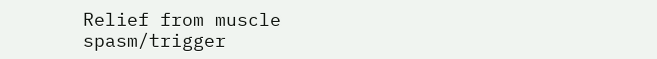Relief from muscle spasm/trigger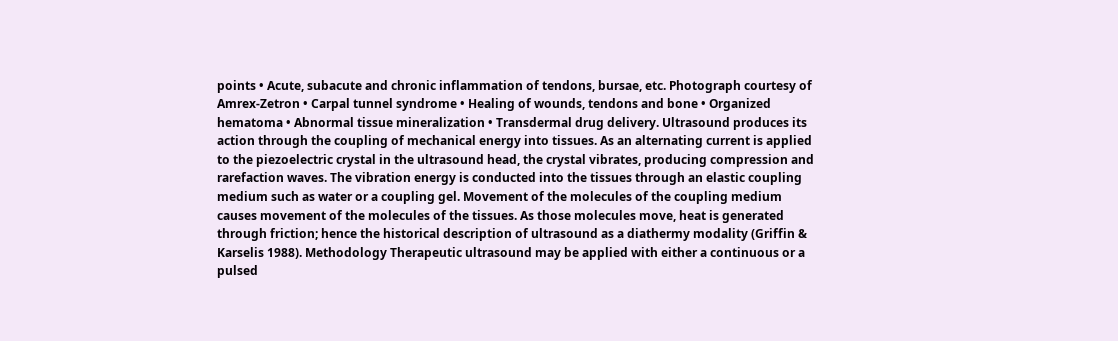points • Acute, subacute and chronic inflammation of tendons, bursae, etc. Photograph courtesy of Amrex-Zetron • Carpal tunnel syndrome • Healing of wounds, tendons and bone • Organized hematoma • Abnormal tissue mineralization • Transdermal drug delivery. Ultrasound produces its action through the coupling of mechanical energy into tissues. As an alternating current is applied to the piezoelectric crystal in the ultrasound head, the crystal vibrates, producing compression and rarefaction waves. The vibration energy is conducted into the tissues through an elastic coupling medium such as water or a coupling gel. Movement of the molecules of the coupling medium causes movement of the molecules of the tissues. As those molecules move, heat is generated through friction; hence the historical description of ultrasound as a diathermy modality (Griffin & Karselis 1988). Methodology Therapeutic ultrasound may be applied with either a continuous or a pulsed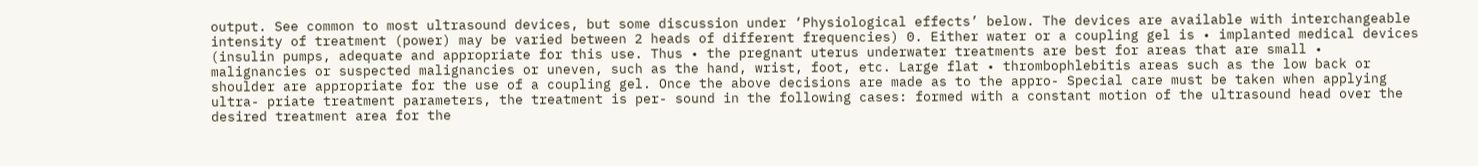output. See common to most ultrasound devices, but some discussion under ‘Physiological effects’ below. The devices are available with interchangeable intensity of treatment (power) may be varied between 2 heads of different frequencies) 0. Either water or a coupling gel is • implanted medical devices (insulin pumps, adequate and appropriate for this use. Thus • the pregnant uterus underwater treatments are best for areas that are small • malignancies or suspected malignancies or uneven, such as the hand, wrist, foot, etc. Large flat • thrombophlebitis areas such as the low back or shoulder are appropriate for the use of a coupling gel. Once the above decisions are made as to the appro- Special care must be taken when applying ultra- priate treatment parameters, the treatment is per- sound in the following cases: formed with a constant motion of the ultrasound head over the desired treatment area for the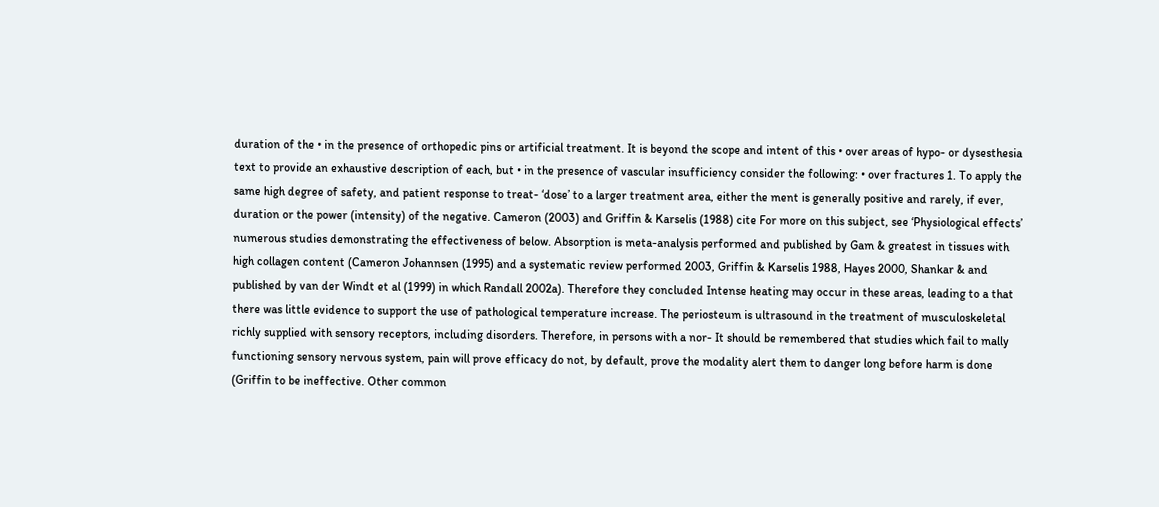duration of the • in the presence of orthopedic pins or artificial treatment. It is beyond the scope and intent of this • over areas of hypo- or dysesthesia text to provide an exhaustive description of each, but • in the presence of vascular insufficiency consider the following: • over fractures 1. To apply the same high degree of safety, and patient response to treat- ‘dose’ to a larger treatment area, either the ment is generally positive and rarely, if ever, duration or the power (intensity) of the negative. Cameron (2003) and Griffin & Karselis (1988) cite For more on this subject, see ‘Physiological effects’ numerous studies demonstrating the effectiveness of below. Absorption is meta-analysis performed and published by Gam & greatest in tissues with high collagen content (Cameron Johannsen (1995) and a systematic review performed 2003, Griffin & Karselis 1988, Hayes 2000, Shankar & and published by van der Windt et al (1999) in which Randall 2002a). Therefore they concluded Intense heating may occur in these areas, leading to a that there was little evidence to support the use of pathological temperature increase. The periosteum is ultrasound in the treatment of musculoskeletal richly supplied with sensory receptors, including disorders. Therefore, in persons with a nor- It should be remembered that studies which fail to mally functioning sensory nervous system, pain will prove efficacy do not, by default, prove the modality alert them to danger long before harm is done (Griffin to be ineffective. Other common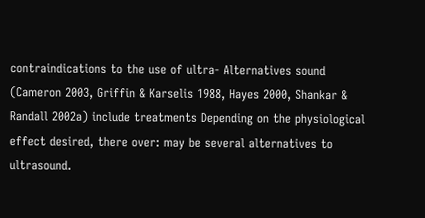contraindications to the use of ultra- Alternatives sound (Cameron 2003, Griffin & Karselis 1988, Hayes 2000, Shankar & Randall 2002a) include treatments Depending on the physiological effect desired, there over: may be several alternatives to ultrasound.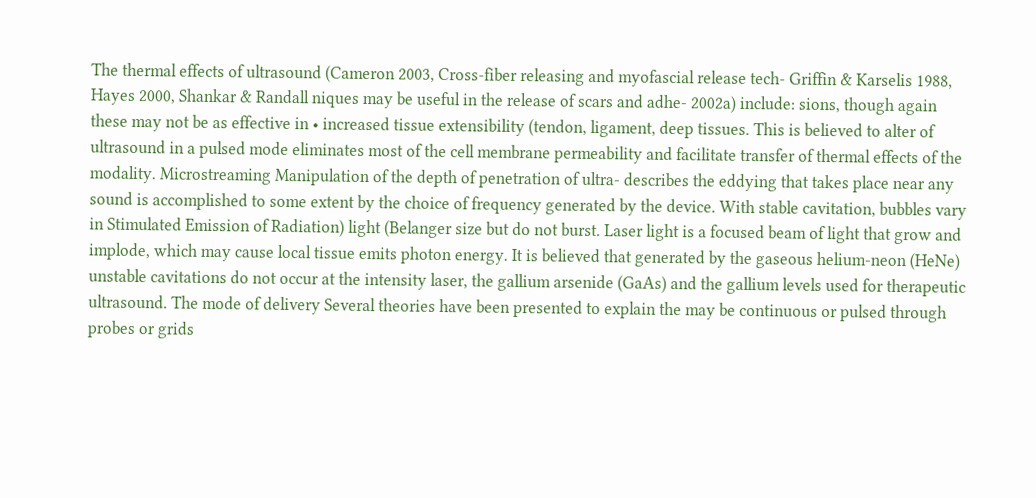The thermal effects of ultrasound (Cameron 2003, Cross-fiber releasing and myofascial release tech- Griffin & Karselis 1988, Hayes 2000, Shankar & Randall niques may be useful in the release of scars and adhe- 2002a) include: sions, though again these may not be as effective in • increased tissue extensibility (tendon, ligament, deep tissues. This is believed to alter of ultrasound in a pulsed mode eliminates most of the cell membrane permeability and facilitate transfer of thermal effects of the modality. Microstreaming Manipulation of the depth of penetration of ultra- describes the eddying that takes place near any sound is accomplished to some extent by the choice of frequency generated by the device. With stable cavitation, bubbles vary in Stimulated Emission of Radiation) light (Belanger size but do not burst. Laser light is a focused beam of light that grow and implode, which may cause local tissue emits photon energy. It is believed that generated by the gaseous helium-neon (HeNe) unstable cavitations do not occur at the intensity laser, the gallium arsenide (GaAs) and the gallium levels used for therapeutic ultrasound. The mode of delivery Several theories have been presented to explain the may be continuous or pulsed through probes or grids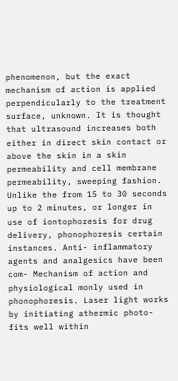phenomenon, but the exact mechanism of action is applied perpendicularly to the treatment surface, unknown. It is thought that ultrasound increases both either in direct skin contact or above the skin in a skin permeability and cell membrane permeability, sweeping fashion. Unlike the from 15 to 30 seconds up to 2 minutes, or longer in use of iontophoresis for drug delivery, phonophoresis certain instances. Anti- inflammatory agents and analgesics have been com- Mechanism of action and physiological monly used in phonophoresis. Laser light works by initiating athermic photo- fits well within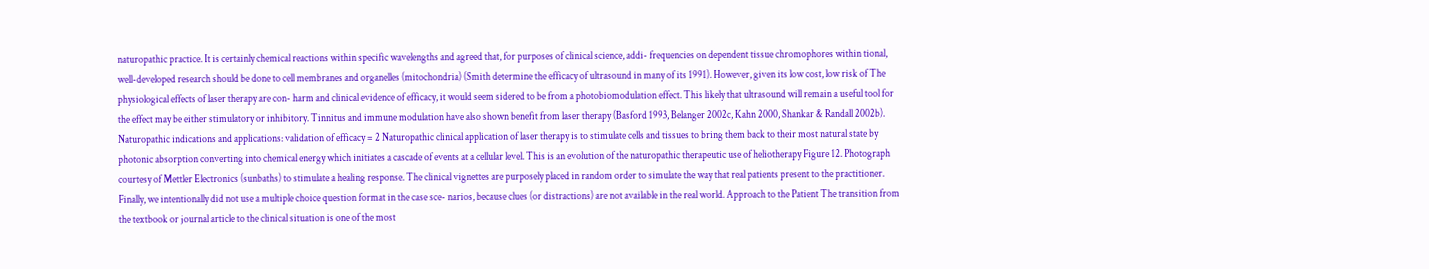naturopathic practice. It is certainly chemical reactions within specific wavelengths and agreed that, for purposes of clinical science, addi- frequencies on dependent tissue chromophores within tional, well-developed research should be done to cell membranes and organelles (mitochondria) (Smith determine the efficacy of ultrasound in many of its 1991). However, given its low cost, low risk of The physiological effects of laser therapy are con- harm and clinical evidence of efficacy, it would seem sidered to be from a photobiomodulation effect. This likely that ultrasound will remain a useful tool for the effect may be either stimulatory or inhibitory. Tinnitus and immune modulation have also shown benefit from laser therapy (Basford 1993, Belanger 2002c, Kahn 2000, Shankar & Randall 2002b). Naturopathic indications and applications: validation of efficacy = 2 Naturopathic clinical application of laser therapy is to stimulate cells and tissues to bring them back to their most natural state by photonic absorption converting into chemical energy which initiates a cascade of events at a cellular level. This is an evolution of the naturopathic therapeutic use of heliotherapy Figure 12. Photograph courtesy of Mettler Electronics (sunbaths) to stimulate a healing response. The clinical vignettes are purposely placed in random order to simulate the way that real patients present to the practitioner. Finally, we intentionally did not use a multiple choice question format in the case sce- narios, because clues (or distractions) are not available in the real world. Approach to the Patient The transition from the textbook or journal article to the clinical situation is one of the most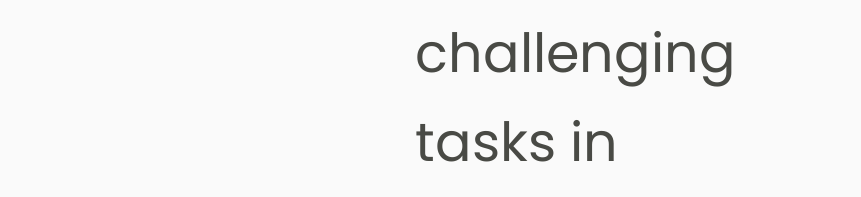challenging tasks in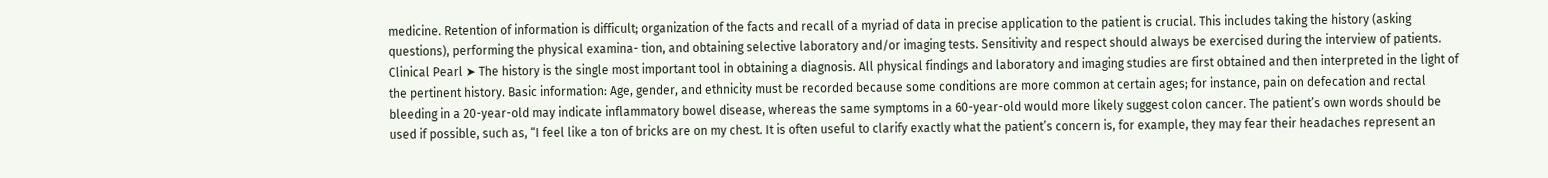medicine. Retention of information is difficult; organization of the facts and recall of a myriad of data in precise application to the patient is crucial. This includes taking the history (asking questions), performing the physical examina- tion, and obtaining selective laboratory and/or imaging tests. Sensitivity and respect should always be exercised during the interview of patients. Clinical Pearl ➤ The history is the single most important tool in obtaining a diagnosis. All physical findings and laboratory and imaging studies are first obtained and then interpreted in the light of the pertinent history. Basic information: Age, gender, and ethnicity must be recorded because some conditions are more common at certain ages; for instance, pain on defecation and rectal bleeding in a 20-year-old may indicate inflammatory bowel disease, whereas the same symptoms in a 60-year-old would more likely suggest colon cancer. The patient’s own words should be used if possible, such as, “I feel like a ton of bricks are on my chest. It is often useful to clarify exactly what the patient’s concern is, for example, they may fear their headaches represent an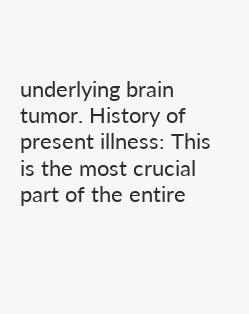underlying brain tumor. History of present illness: This is the most crucial part of the entire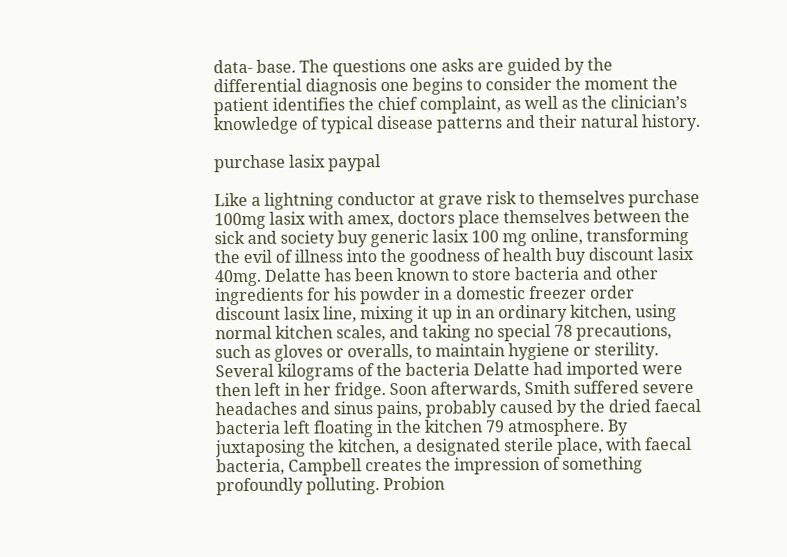data- base. The questions one asks are guided by the differential diagnosis one begins to consider the moment the patient identifies the chief complaint, as well as the clinician’s knowledge of typical disease patterns and their natural history.

purchase lasix paypal

Like a lightning conductor at grave risk to themselves purchase 100mg lasix with amex, doctors place themselves between the sick and society buy generic lasix 100 mg online, transforming the evil of illness into the goodness of health buy discount lasix 40mg. Delatte has been known to store bacteria and other ingredients for his powder in a domestic freezer order discount lasix line, mixing it up in an ordinary kitchen, using normal kitchen scales, and taking no special 78 precautions, such as gloves or overalls, to maintain hygiene or sterility. Several kilograms of the bacteria Delatte had imported were then left in her fridge. Soon afterwards, Smith suffered severe headaches and sinus pains, probably caused by the dried faecal bacteria left floating in the kitchen 79 atmosphere. By juxtaposing the kitchen, a designated sterile place, with faecal bacteria, Campbell creates the impression of something profoundly polluting. Probion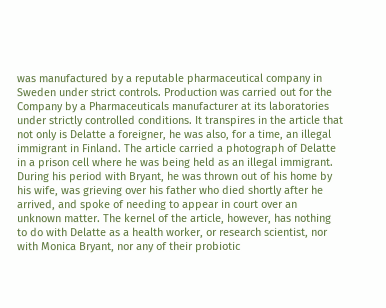was manufactured by a reputable pharmaceutical company in Sweden under strict controls. Production was carried out for the Company by a Pharmaceuticals manufacturer at its laboratories under strictly controlled conditions. It transpires in the article that not only is Delatte a foreigner, he was also, for a time, an illegal immigrant in Finland. The article carried a photograph of Delatte in a prison cell where he was being held as an illegal immigrant. During his period with Bryant, he was thrown out of his home by his wife, was grieving over his father who died shortly after he arrived, and spoke of needing to appear in court over an unknown matter. The kernel of the article, however, has nothing to do with Delatte as a health worker, or research scientist, nor with Monica Bryant, nor any of their probiotic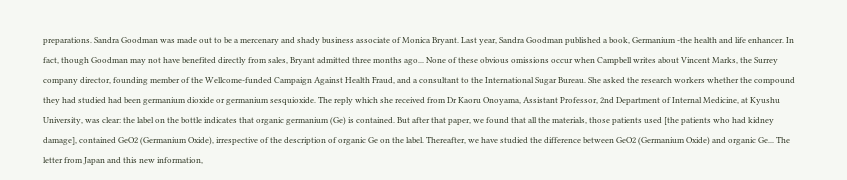preparations. Sandra Goodman was made out to be a mercenary and shady business associate of Monica Bryant. Last year, Sandra Goodman published a book, Germanium -the health and life enhancer. In fact, though Goodman may not have benefited directly from sales, Bryant admitted three months ago... None of these obvious omissions occur when Campbell writes about Vincent Marks, the Surrey company director, founding member of the Wellcome-funded Campaign Against Health Fraud, and a consultant to the International Sugar Bureau. She asked the research workers whether the compound they had studied had been germanium dioxide or germanium sesquioxide. The reply which she received from Dr Kaoru Onoyama, Assistant Professor, 2nd Department of Internal Medicine, at Kyushu University, was clear: the label on the bottle indicates that organic germanium (Ge) is contained. But after that paper, we found that all the materials, those patients used [the patients who had kidney damage], contained GeO2 (Germanium Oxide), irrespective of the description of organic Ge on the label. Thereafter, we have studied the difference between GeO2 (Germanium Oxide) and organic Ge... The letter from Japan and this new information,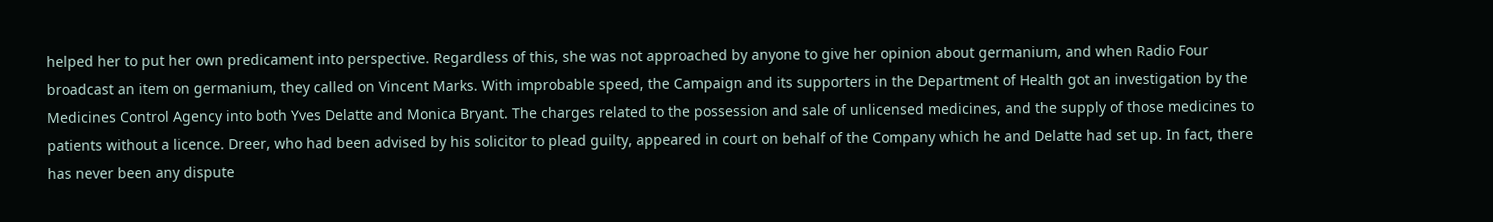helped her to put her own predicament into perspective. Regardless of this, she was not approached by anyone to give her opinion about germanium, and when Radio Four broadcast an item on germanium, they called on Vincent Marks. With improbable speed, the Campaign and its supporters in the Department of Health got an investigation by the Medicines Control Agency into both Yves Delatte and Monica Bryant. The charges related to the possession and sale of unlicensed medicines, and the supply of those medicines to patients without a licence. Dreer, who had been advised by his solicitor to plead guilty, appeared in court on behalf of the Company which he and Delatte had set up. In fact, there has never been any dispute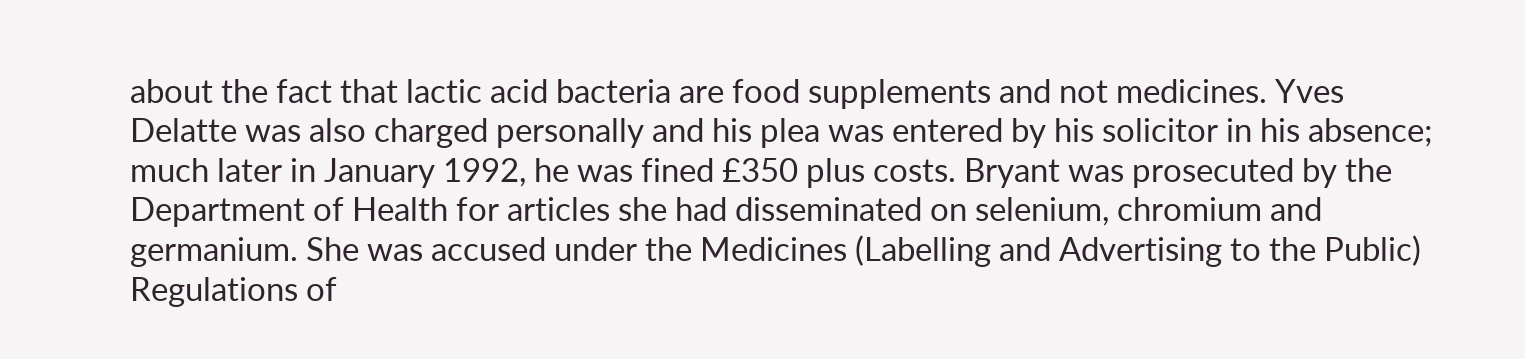about the fact that lactic acid bacteria are food supplements and not medicines. Yves Delatte was also charged personally and his plea was entered by his solicitor in his absence; much later in January 1992, he was fined £350 plus costs. Bryant was prosecuted by the Department of Health for articles she had disseminated on selenium, chromium and germanium. She was accused under the Medicines (Labelling and Advertising to the Public) Regulations of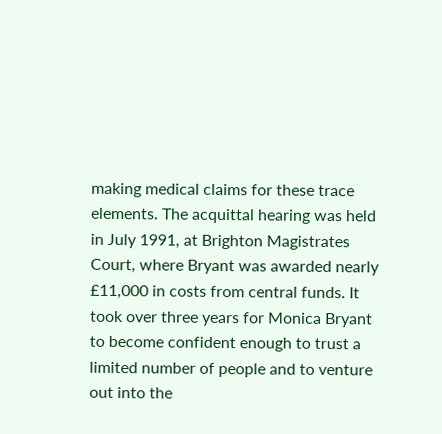making medical claims for these trace elements. The acquittal hearing was held in July 1991, at Brighton Magistrates Court, where Bryant was awarded nearly £11,000 in costs from central funds. It took over three years for Monica Bryant to become confident enough to trust a limited number of people and to venture out into the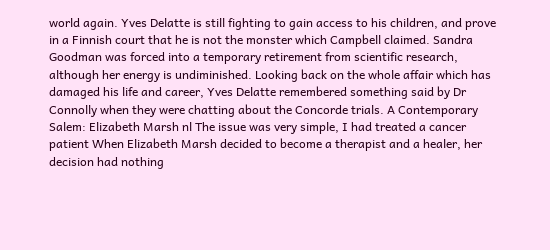world again. Yves Delatte is still fighting to gain access to his children, and prove in a Finnish court that he is not the monster which Campbell claimed. Sandra Goodman was forced into a temporary retirement from scientific research, although her energy is undiminished. Looking back on the whole affair which has damaged his life and career, Yves Delatte remembered something said by Dr Connolly when they were chatting about the Concorde trials. A Contemporary Salem: Elizabeth Marsh nl The issue was very simple, I had treated a cancer patient When Elizabeth Marsh decided to become a therapist and a healer, her decision had nothing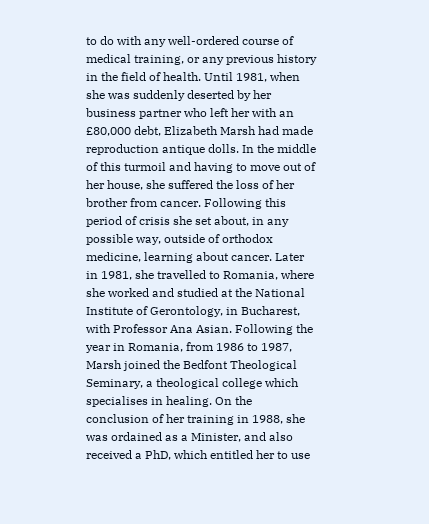to do with any well-ordered course of medical training, or any previous history in the field of health. Until 1981, when she was suddenly deserted by her business partner who left her with an £80,000 debt, Elizabeth Marsh had made reproduction antique dolls. In the middle of this turmoil and having to move out of her house, she suffered the loss of her brother from cancer. Following this period of crisis she set about, in any possible way, outside of orthodox medicine, learning about cancer. Later in 1981, she travelled to Romania, where she worked and studied at the National Institute of Gerontology, in Bucharest, with Professor Ana Asian. Following the year in Romania, from 1986 to 1987, Marsh joined the Bedfont Theological Seminary, a theological college which specialises in healing. On the conclusion of her training in 1988, she was ordained as a Minister, and also received a PhD, which entitled her to use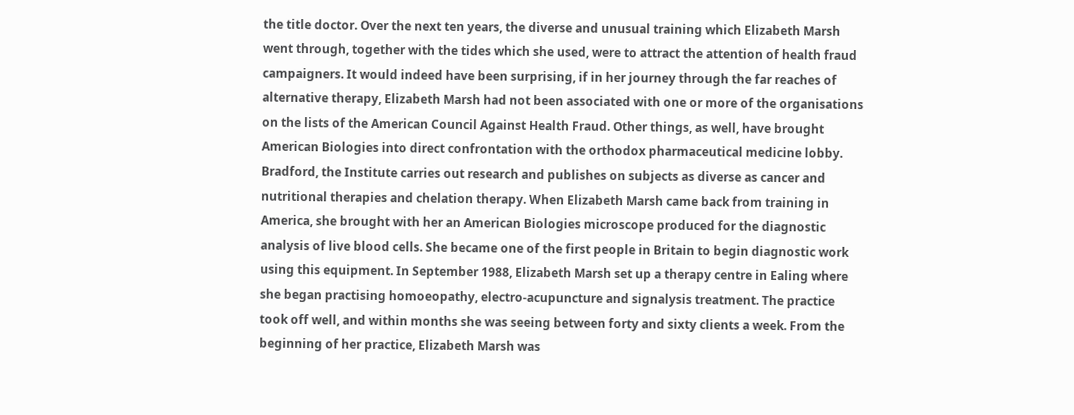the title doctor. Over the next ten years, the diverse and unusual training which Elizabeth Marsh went through, together with the tides which she used, were to attract the attention of health fraud campaigners. It would indeed have been surprising, if in her journey through the far reaches of alternative therapy, Elizabeth Marsh had not been associated with one or more of the organisations on the lists of the American Council Against Health Fraud. Other things, as well, have brought American Biologies into direct confrontation with the orthodox pharmaceutical medicine lobby. Bradford, the Institute carries out research and publishes on subjects as diverse as cancer and nutritional therapies and chelation therapy. When Elizabeth Marsh came back from training in America, she brought with her an American Biologies microscope produced for the diagnostic analysis of live blood cells. She became one of the first people in Britain to begin diagnostic work using this equipment. In September 1988, Elizabeth Marsh set up a therapy centre in Ealing where she began practising homoeopathy, electro-acupuncture and signalysis treatment. The practice took off well, and within months she was seeing between forty and sixty clients a week. From the beginning of her practice, Elizabeth Marsh was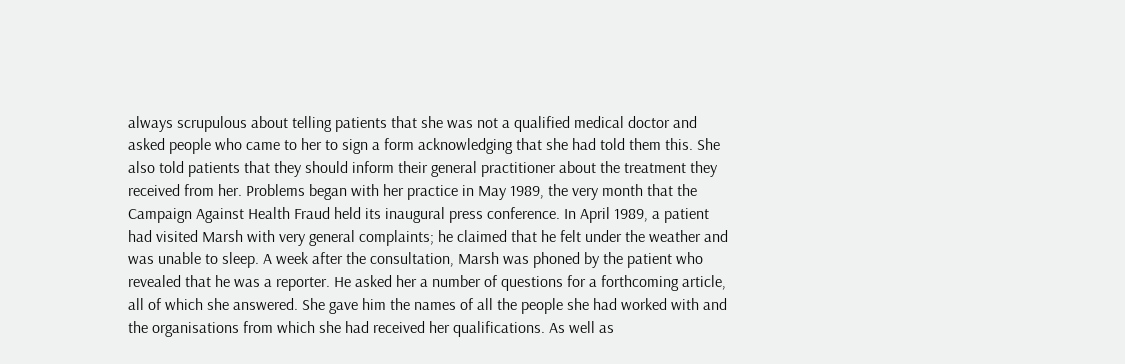always scrupulous about telling patients that she was not a qualified medical doctor and asked people who came to her to sign a form acknowledging that she had told them this. She also told patients that they should inform their general practitioner about the treatment they received from her. Problems began with her practice in May 1989, the very month that the Campaign Against Health Fraud held its inaugural press conference. In April 1989, a patient had visited Marsh with very general complaints; he claimed that he felt under the weather and was unable to sleep. A week after the consultation, Marsh was phoned by the patient who revealed that he was a reporter. He asked her a number of questions for a forthcoming article, all of which she answered. She gave him the names of all the people she had worked with and the organisations from which she had received her qualifications. As well as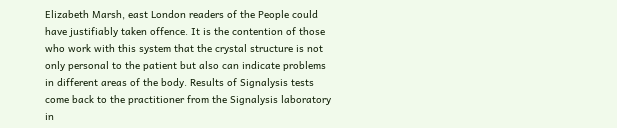Elizabeth Marsh, east London readers of the People could have justifiably taken offence. It is the contention of those who work with this system that the crystal structure is not only personal to the patient but also can indicate problems in different areas of the body. Results of Signalysis tests come back to the practitioner from the Signalysis laboratory in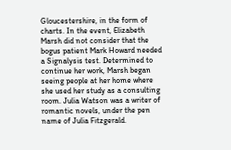Gloucestershire, in the form of charts. In the event, Elizabeth Marsh did not consider that the bogus patient Mark Howard needed a Signalysis test. Determined to continue her work, Marsh began seeing people at her home where she used her study as a consulting room. Julia Watson was a writer of romantic novels, under the pen name of Julia Fitzgerald.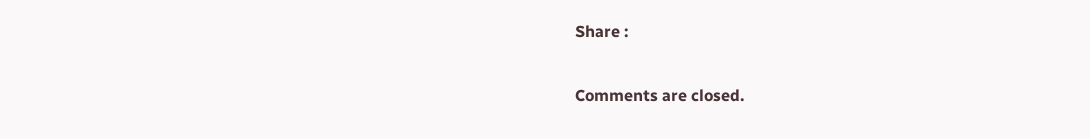Share :

Comments are closed.